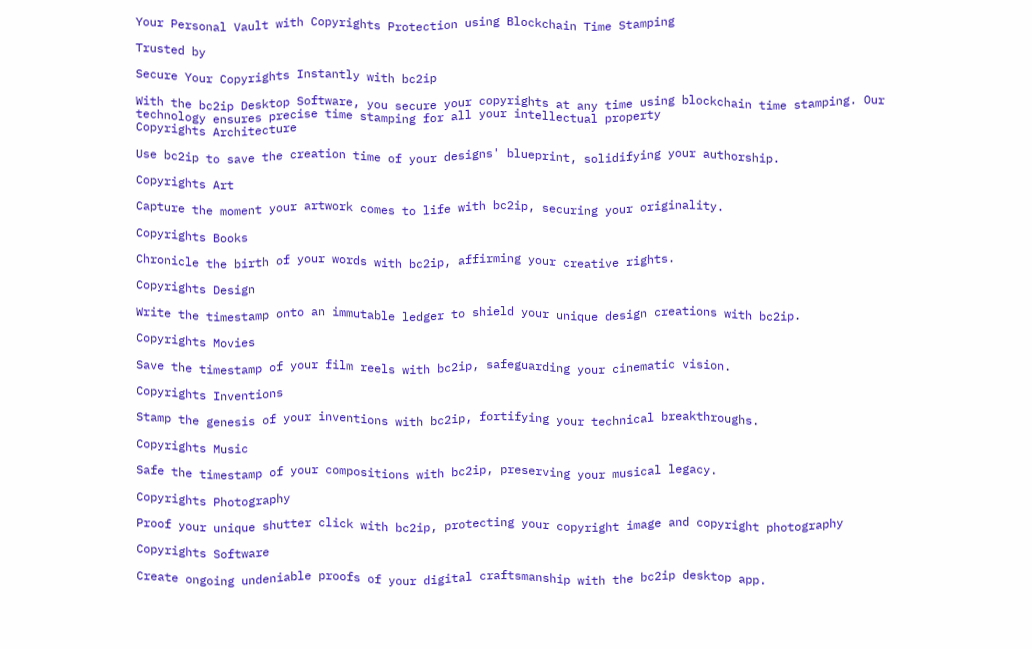Your Personal Vault with Copyrights Protection using Blockchain Time Stamping

Trusted by

Secure Your Copyrights Instantly with bc2ip

With the bc2ip Desktop Software, you secure your copyrights at any time using blockchain time stamping. Our technology ensures precise time stamping for all your intellectual property
Copyrights Architecture

Use bc2ip to save the creation time of your designs' blueprint, solidifying your authorship.

Copyrights Art

Capture the moment your artwork comes to life with bc2ip, securing your originality.

Copyrights Books

Chronicle the birth of your words with bc2ip, affirming your creative rights.

Copyrights Design

Write the timestamp onto an immutable ledger to shield your unique design creations with bc2ip.

Copyrights Movies

Save the timestamp of your film reels with bc2ip, safeguarding your cinematic vision.

Copyrights Inventions

Stamp the genesis of your inventions with bc2ip, fortifying your technical breakthroughs.

Copyrights Music

Safe the timestamp of your compositions with bc2ip, preserving your musical legacy.

Copyrights Photography

Proof your unique shutter click with bc2ip, protecting your copyright image and copyright photography

Copyrights Software

Create ongoing undeniable proofs of your digital craftsmanship with the bc2ip desktop app.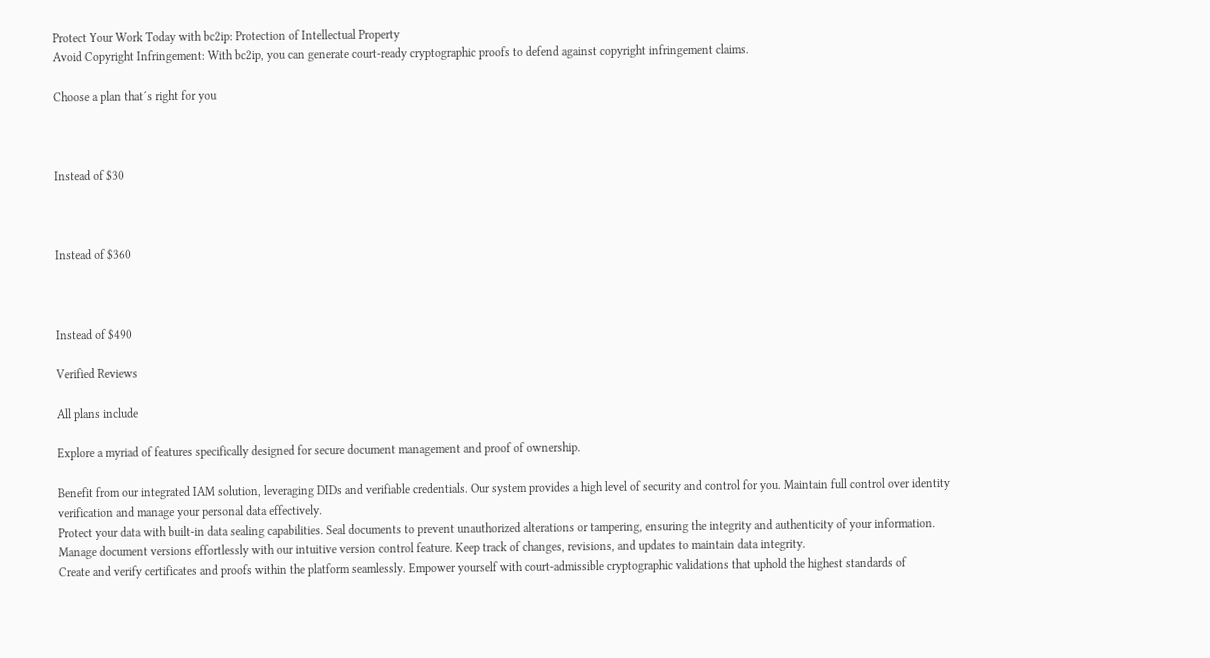Protect Your Work Today with bc2ip: Protection of Intellectual Property
Avoid Copyright Infringement: With bc2ip, you can generate court-ready cryptographic proofs to defend against copyright infringement claims.

Choose a plan that´s right for you



Instead of $30



Instead of $360



Instead of $490

Verified Reviews

All plans include

Explore a myriad of features specifically designed for secure document management and proof of ownership.

Benefit from our integrated IAM solution, leveraging DIDs and verifiable credentials. Our system provides a high level of security and control for you. Maintain full control over identity verification and manage your personal data effectively.
Protect your data with built-in data sealing capabilities. Seal documents to prevent unauthorized alterations or tampering, ensuring the integrity and authenticity of your information.
Manage document versions effortlessly with our intuitive version control feature. Keep track of changes, revisions, and updates to maintain data integrity.
Create and verify certificates and proofs within the platform seamlessly. Empower yourself with court-admissible cryptographic validations that uphold the highest standards of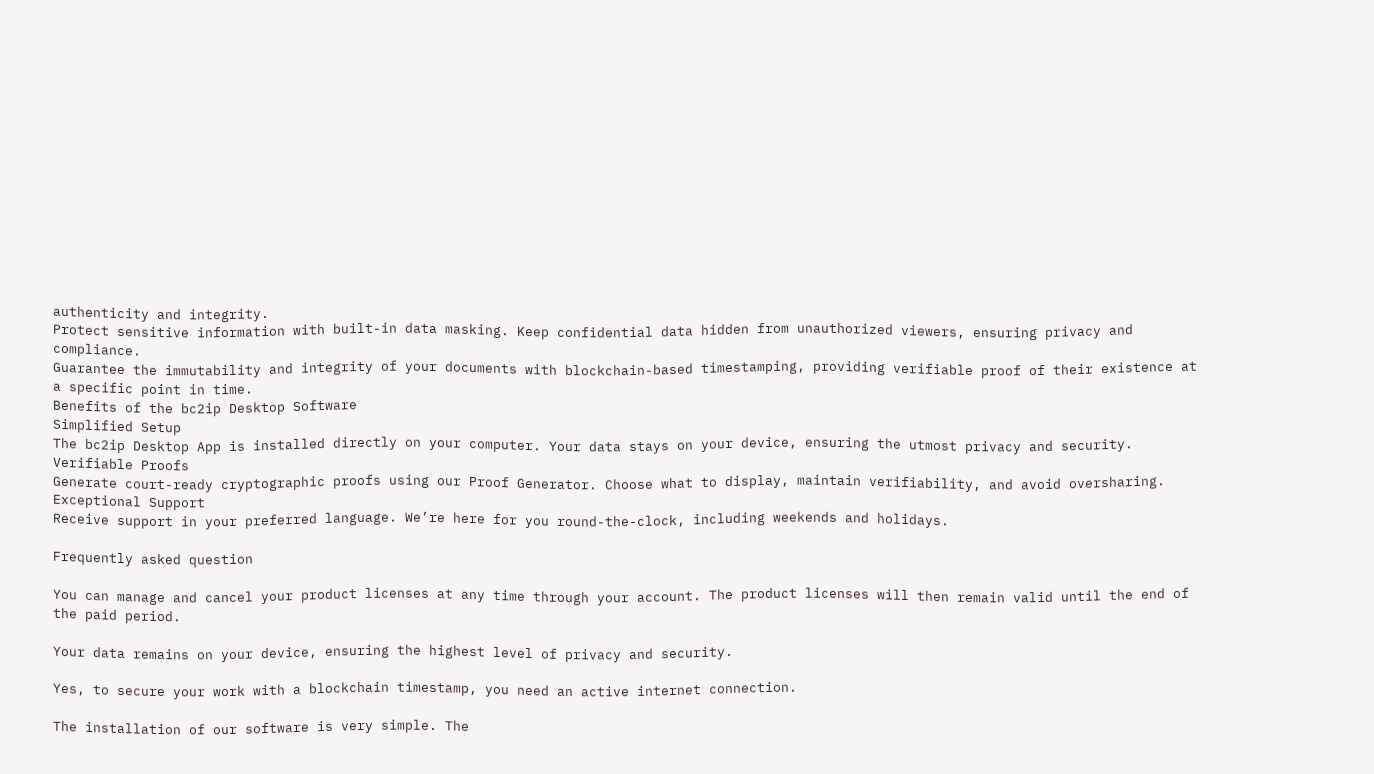authenticity and integrity.
Protect sensitive information with built-in data masking. Keep confidential data hidden from unauthorized viewers, ensuring privacy and compliance.
Guarantee the immutability and integrity of your documents with blockchain-based timestamping, providing verifiable proof of their existence at a specific point in time.
Benefits of the bc2ip Desktop Software
Simplified Setup
The bc2ip Desktop App is installed directly on your computer. Your data stays on your device, ensuring the utmost privacy and security.
Verifiable Proofs
Generate court-ready cryptographic proofs using our Proof Generator. Choose what to display, maintain verifiability, and avoid oversharing.
Exceptional Support
Receive support in your preferred language. We’re here for you round-the-clock, including weekends and holidays.

Frequently asked question

You can manage and cancel your product licenses at any time through your account. The product licenses will then remain valid until the end of the paid period.

Your data remains on your device, ensuring the highest level of privacy and security.

Yes, to secure your work with a blockchain timestamp, you need an active internet connection.

The installation of our software is very simple. The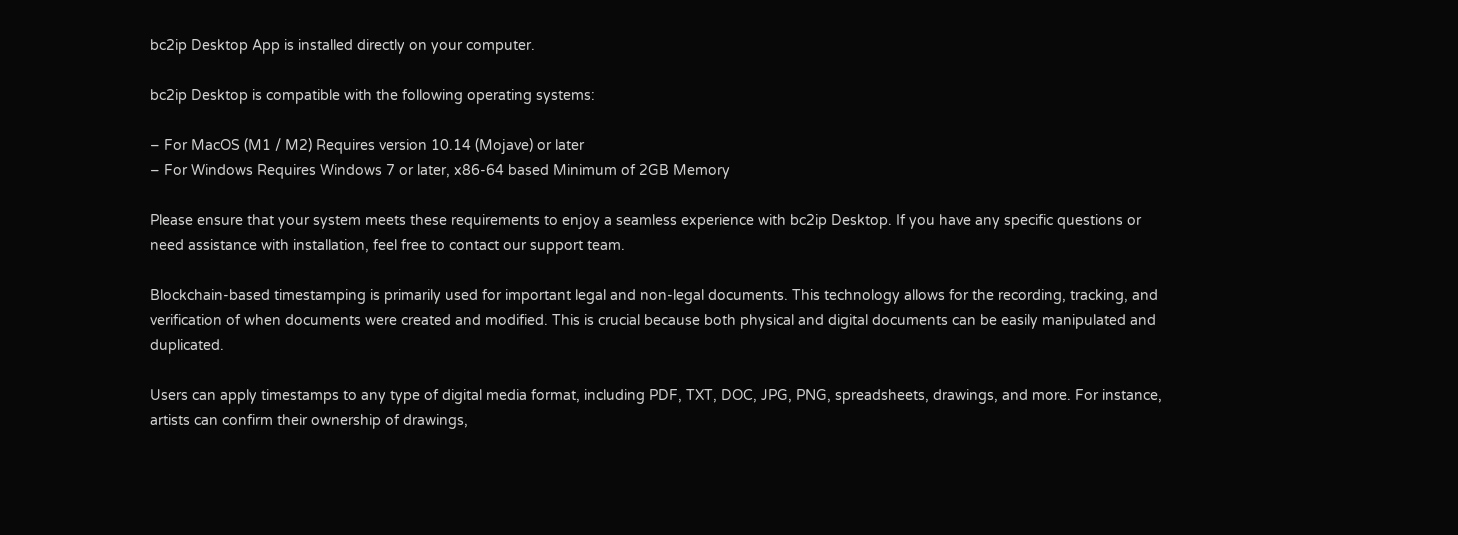bc2ip Desktop App is installed directly on your computer.

bc2ip Desktop is compatible with the following operating systems:

– For MacOS (M1 / M2) Requires version 10.14 (Mojave) or later
– For Windows Requires Windows 7 or later, x86-64 based Minimum of 2GB Memory

Please ensure that your system meets these requirements to enjoy a seamless experience with bc2ip Desktop. If you have any specific questions or need assistance with installation, feel free to contact our support team.

Blockchain-based timestamping is primarily used for important legal and non-legal documents. This technology allows for the recording, tracking, and verification of when documents were created and modified. This is crucial because both physical and digital documents can be easily manipulated and duplicated.

Users can apply timestamps to any type of digital media format, including PDF, TXT, DOC, JPG, PNG, spreadsheets, drawings, and more. For instance, artists can confirm their ownership of drawings,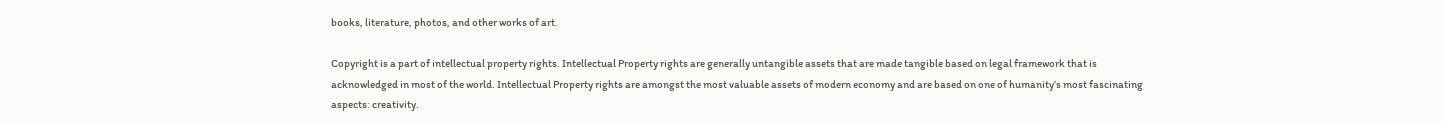books, literature, photos, and other works of art.

Copyright is a part of intellectual property rights. Intellectual Property rights are generally untangible assets that are made tangible based on legal framework that is acknowledged in most of the world. Intellectual Property rights are amongst the most valuable assets of modern economy and are based on one of humanity’s most fascinating aspects: creativity.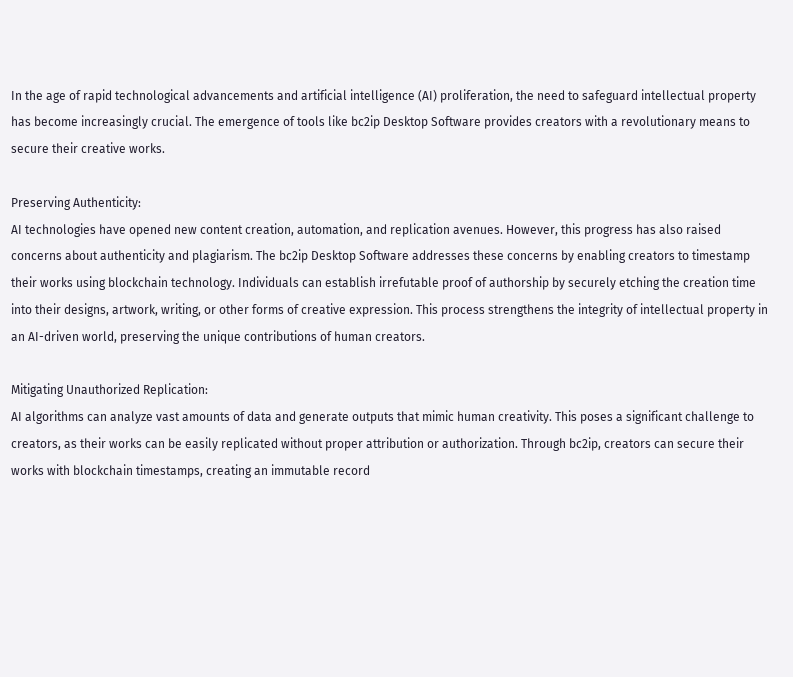In the age of rapid technological advancements and artificial intelligence (AI) proliferation, the need to safeguard intellectual property has become increasingly crucial. The emergence of tools like bc2ip Desktop Software provides creators with a revolutionary means to secure their creative works.

Preserving Authenticity:
AI technologies have opened new content creation, automation, and replication avenues. However, this progress has also raised concerns about authenticity and plagiarism. The bc2ip Desktop Software addresses these concerns by enabling creators to timestamp their works using blockchain technology. Individuals can establish irrefutable proof of authorship by securely etching the creation time into their designs, artwork, writing, or other forms of creative expression. This process strengthens the integrity of intellectual property in an AI-driven world, preserving the unique contributions of human creators.

Mitigating Unauthorized Replication:
AI algorithms can analyze vast amounts of data and generate outputs that mimic human creativity. This poses a significant challenge to creators, as their works can be easily replicated without proper attribution or authorization. Through bc2ip, creators can secure their works with blockchain timestamps, creating an immutable record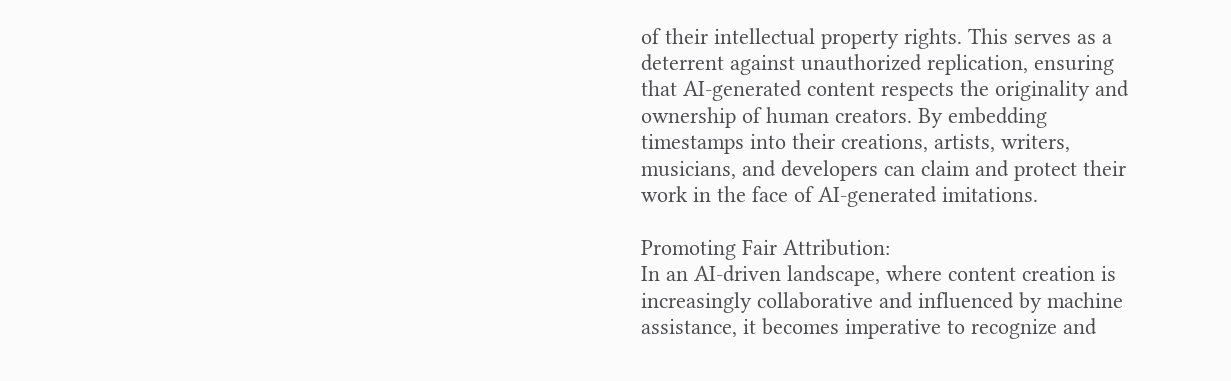of their intellectual property rights. This serves as a deterrent against unauthorized replication, ensuring that AI-generated content respects the originality and ownership of human creators. By embedding timestamps into their creations, artists, writers, musicians, and developers can claim and protect their work in the face of AI-generated imitations.

Promoting Fair Attribution:
In an AI-driven landscape, where content creation is increasingly collaborative and influenced by machine assistance, it becomes imperative to recognize and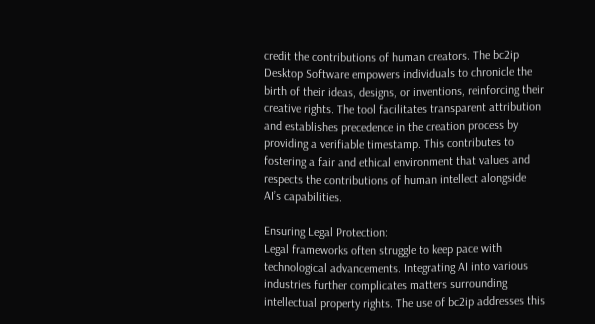credit the contributions of human creators. The bc2ip Desktop Software empowers individuals to chronicle the birth of their ideas, designs, or inventions, reinforcing their creative rights. The tool facilitates transparent attribution and establishes precedence in the creation process by providing a verifiable timestamp. This contributes to fostering a fair and ethical environment that values and respects the contributions of human intellect alongside AI’s capabilities.

Ensuring Legal Protection:
Legal frameworks often struggle to keep pace with technological advancements. Integrating AI into various industries further complicates matters surrounding intellectual property rights. The use of bc2ip addresses this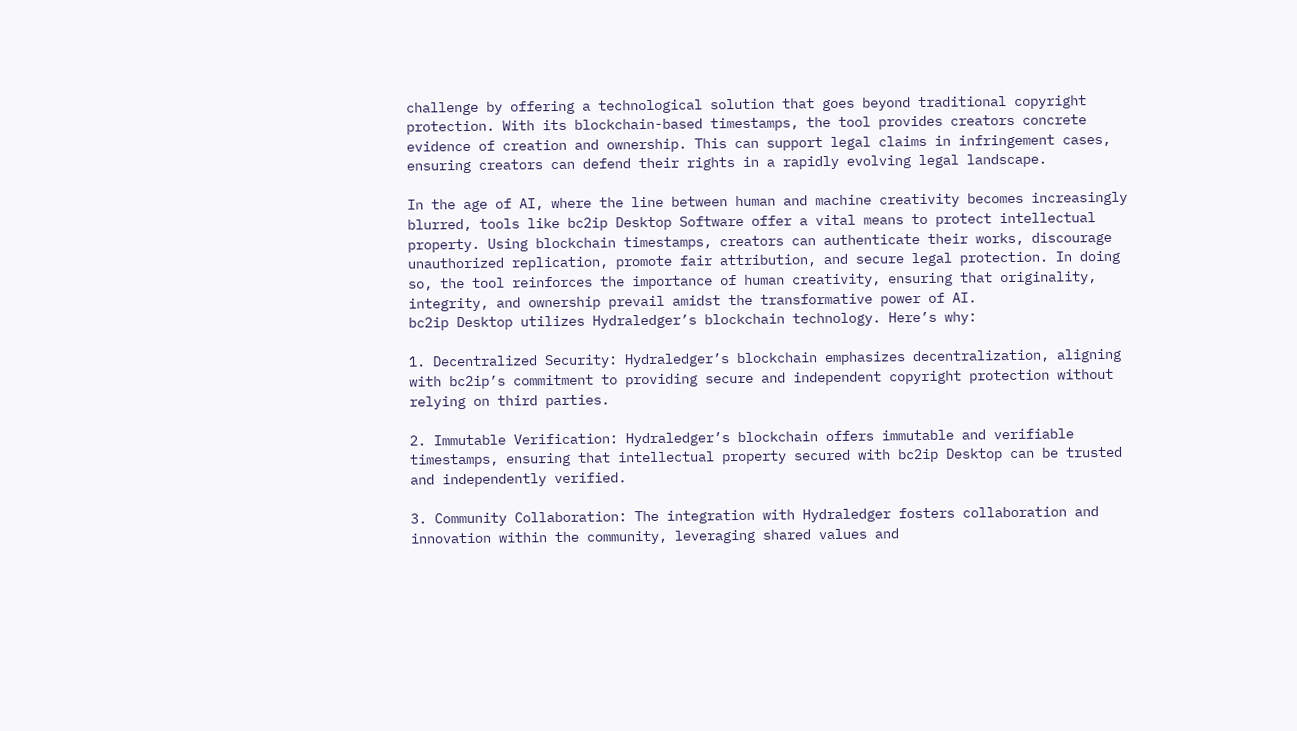challenge by offering a technological solution that goes beyond traditional copyright protection. With its blockchain-based timestamps, the tool provides creators concrete evidence of creation and ownership. This can support legal claims in infringement cases, ensuring creators can defend their rights in a rapidly evolving legal landscape.

In the age of AI, where the line between human and machine creativity becomes increasingly blurred, tools like bc2ip Desktop Software offer a vital means to protect intellectual property. Using blockchain timestamps, creators can authenticate their works, discourage unauthorized replication, promote fair attribution, and secure legal protection. In doing so, the tool reinforces the importance of human creativity, ensuring that originality, integrity, and ownership prevail amidst the transformative power of AI.
bc2ip Desktop utilizes Hydraledger’s blockchain technology. Here’s why:

1. Decentralized Security: Hydraledger’s blockchain emphasizes decentralization, aligning with bc2ip’s commitment to providing secure and independent copyright protection without relying on third parties.

2. Immutable Verification: Hydraledger’s blockchain offers immutable and verifiable timestamps, ensuring that intellectual property secured with bc2ip Desktop can be trusted and independently verified.

3. Community Collaboration: The integration with Hydraledger fosters collaboration and innovation within the community, leveraging shared values and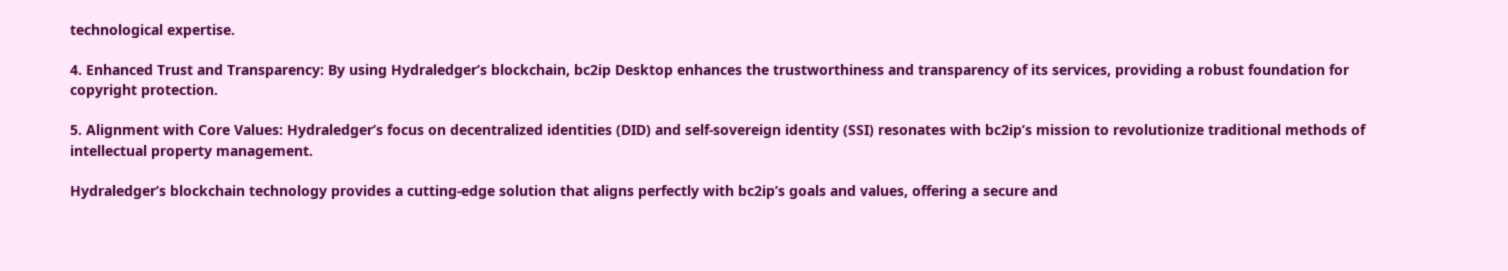technological expertise.

4. Enhanced Trust and Transparency: By using Hydraledger’s blockchain, bc2ip Desktop enhances the trustworthiness and transparency of its services, providing a robust foundation for copyright protection.

5. Alignment with Core Values: Hydraledger’s focus on decentralized identities (DID) and self-sovereign identity (SSI) resonates with bc2ip’s mission to revolutionize traditional methods of intellectual property management.

Hydraledger’s blockchain technology provides a cutting-edge solution that aligns perfectly with bc2ip’s goals and values, offering a secure and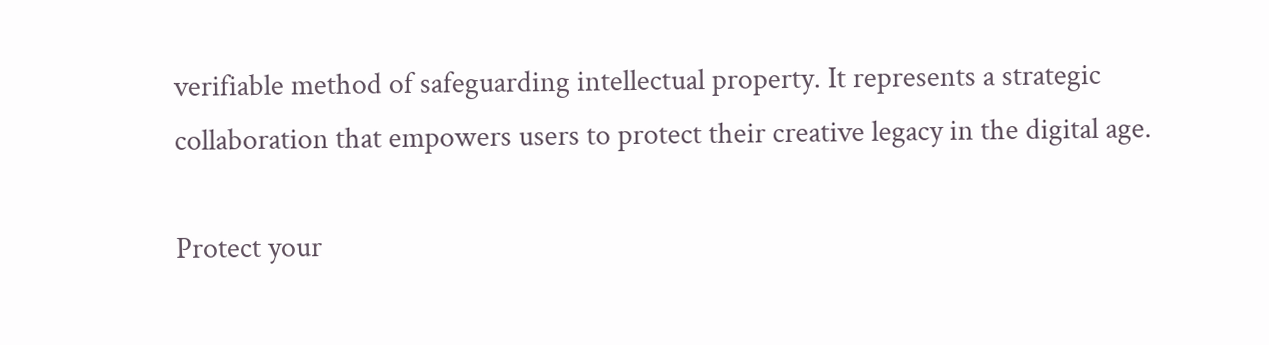verifiable method of safeguarding intellectual property. It represents a strategic collaboration that empowers users to protect their creative legacy in the digital age.

Protect your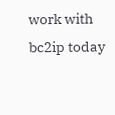work with bc2ip today